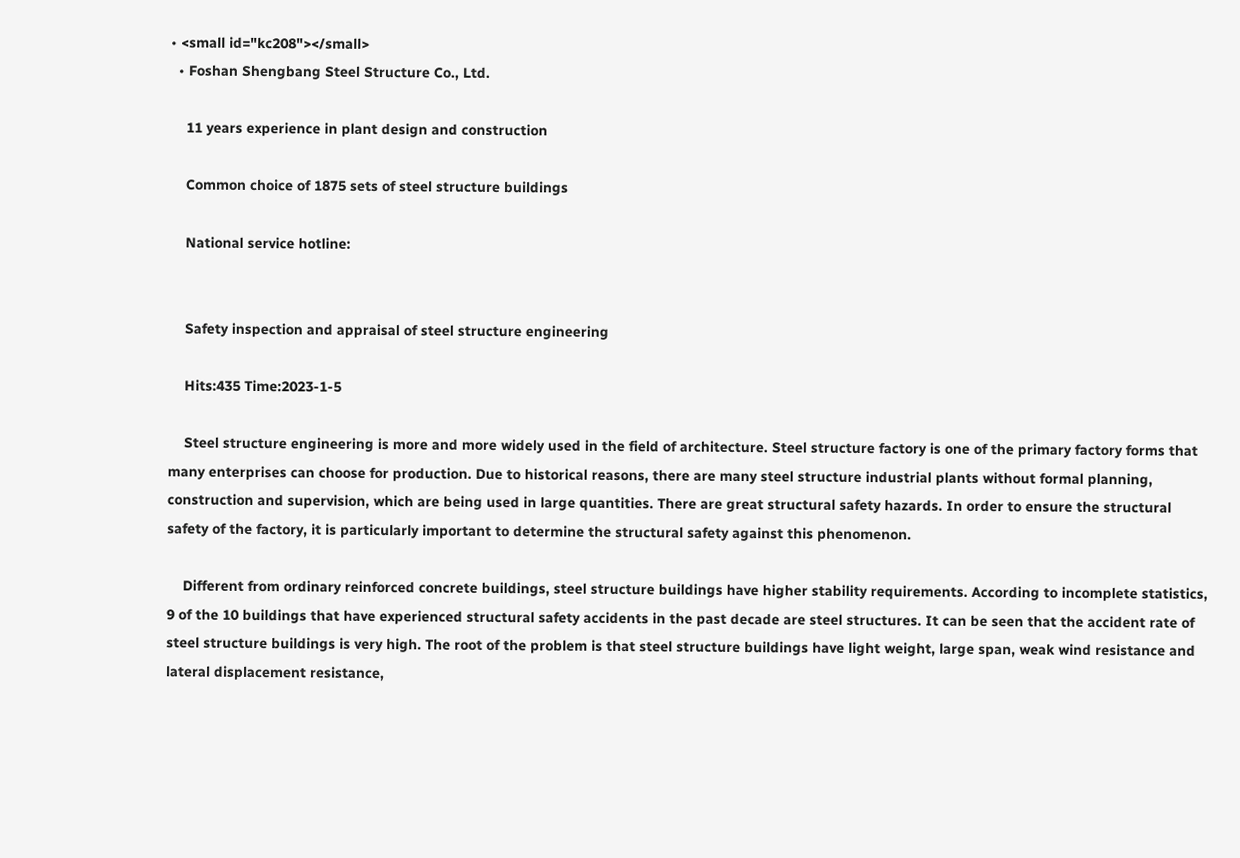• <small id="kc208"></small>
  • Foshan Shengbang Steel Structure Co., Ltd.

    11 years experience in plant design and construction

    Common choice of 1875 sets of steel structure buildings

    National service hotline:


    Safety inspection and appraisal of steel structure engineering

    Hits:435 Time:2023-1-5

    Steel structure engineering is more and more widely used in the field of architecture. Steel structure factory is one of the primary factory forms that many enterprises can choose for production. Due to historical reasons, there are many steel structure industrial plants without formal planning, construction and supervision, which are being used in large quantities. There are great structural safety hazards. In order to ensure the structural safety of the factory, it is particularly important to determine the structural safety against this phenomenon.

    Different from ordinary reinforced concrete buildings, steel structure buildings have higher stability requirements. According to incomplete statistics, 9 of the 10 buildings that have experienced structural safety accidents in the past decade are steel structures. It can be seen that the accident rate of steel structure buildings is very high. The root of the problem is that steel structure buildings have light weight, large span, weak wind resistance and lateral displacement resistance,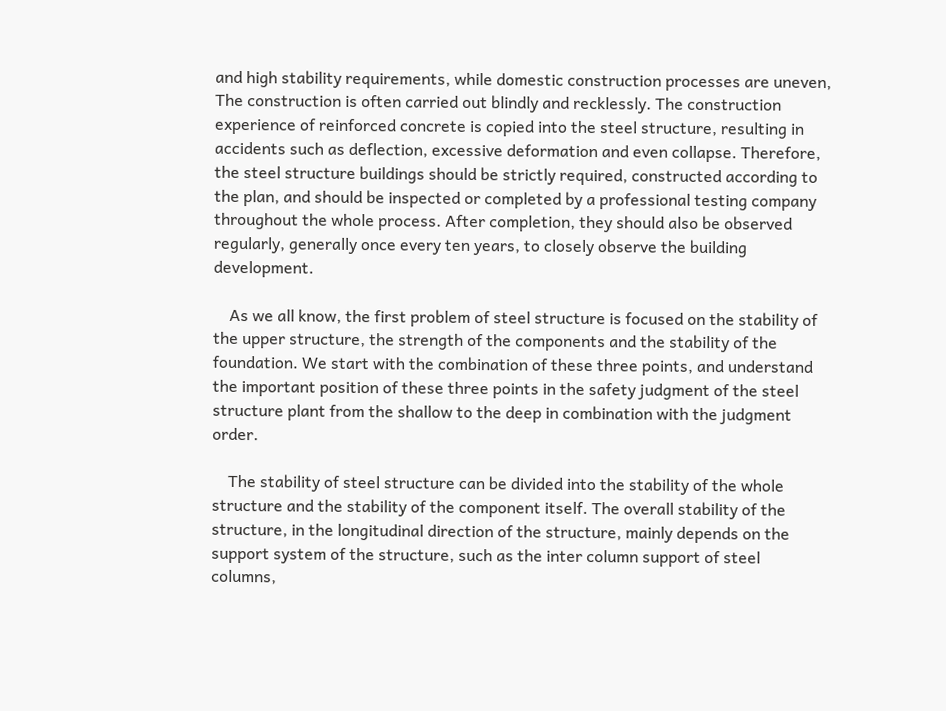and high stability requirements, while domestic construction processes are uneven, The construction is often carried out blindly and recklessly. The construction experience of reinforced concrete is copied into the steel structure, resulting in accidents such as deflection, excessive deformation and even collapse. Therefore, the steel structure buildings should be strictly required, constructed according to the plan, and should be inspected or completed by a professional testing company throughout the whole process. After completion, they should also be observed regularly, generally once every ten years, to closely observe the building development.

    As we all know, the first problem of steel structure is focused on the stability of the upper structure, the strength of the components and the stability of the foundation. We start with the combination of these three points, and understand the important position of these three points in the safety judgment of the steel structure plant from the shallow to the deep in combination with the judgment order.

    The stability of steel structure can be divided into the stability of the whole structure and the stability of the component itself. The overall stability of the structure, in the longitudinal direction of the structure, mainly depends on the support system of the structure, such as the inter column support of steel columns,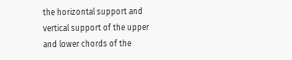the horizontal support and vertical support of the upper and lower chords of the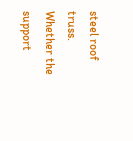steel roof truss. Whether the support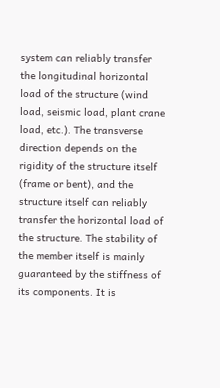system can reliably transfer the longitudinal horizontal load of the structure (wind load, seismic load, plant crane load, etc.). The transverse direction depends on the rigidity of the structure itself (frame or bent), and the structure itself can reliably transfer the horizontal load of the structure. The stability of the member itself is mainly guaranteed by the stiffness of its components. It is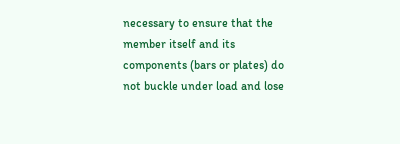necessary to ensure that the member itself and its components (bars or plates) do not buckle under load and lose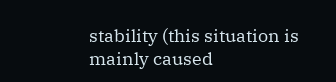stability (this situation is mainly caused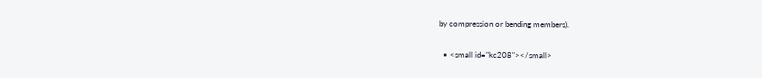by compression or bending members).

  • <small id="kc208"></small>